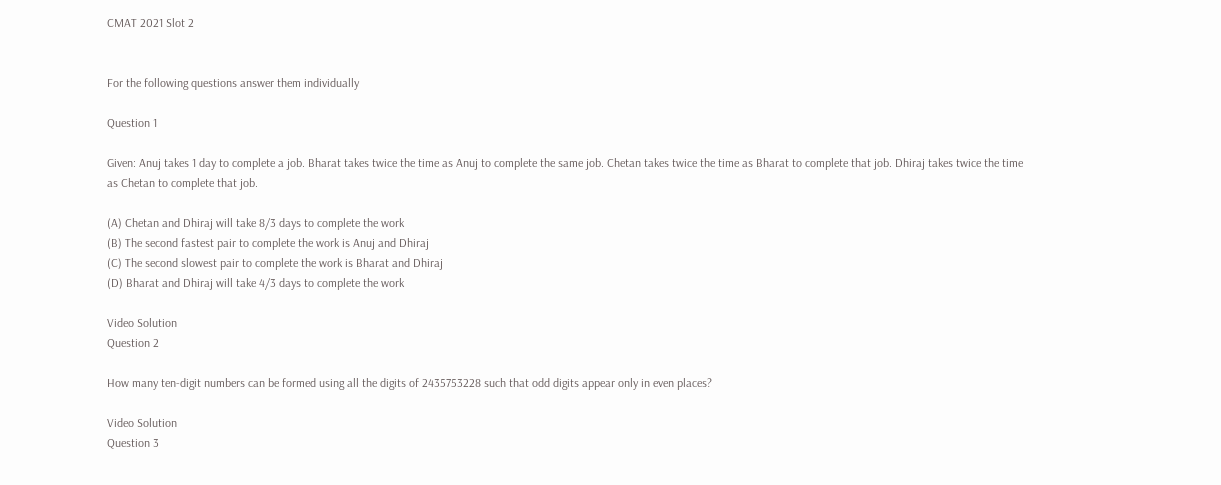CMAT 2021 Slot 2


For the following questions answer them individually

Question 1

Given: Anuj takes 1 day to complete a job. Bharat takes twice the time as Anuj to complete the same job. Chetan takes twice the time as Bharat to complete that job. Dhiraj takes twice the time as Chetan to complete that job.

(A) Chetan and Dhiraj will take 8/3 days to complete the work
(B) The second fastest pair to complete the work is Anuj and Dhiraj
(C) The second slowest pair to complete the work is Bharat and Dhiraj
(D) Bharat and Dhiraj will take 4/3 days to complete the work

Video Solution
Question 2

How many ten-digit numbers can be formed using all the digits of 2435753228 such that odd digits appear only in even places?

Video Solution
Question 3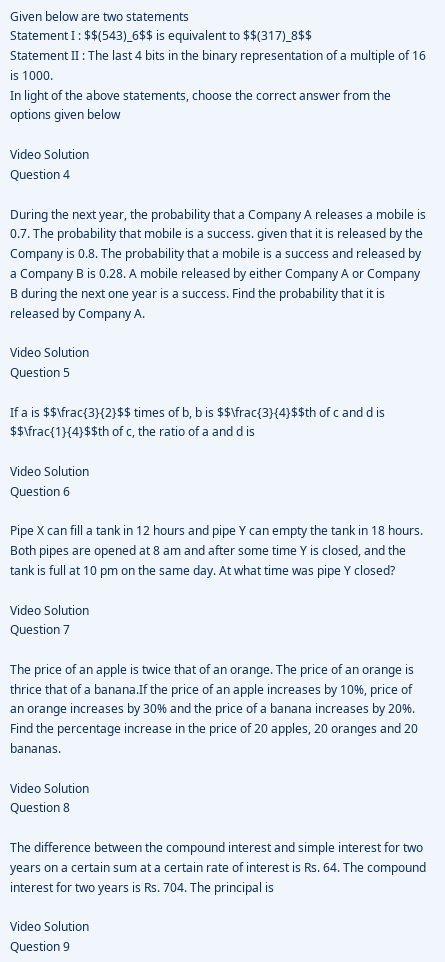Given below are two statements
Statement I : $$(543)_6$$ is equivalent to $$(317)_8$$
Statement II : The last 4 bits in the binary representation of a multiple of 16 is 1000.
In light of the above statements, choose the correct answer from the options given below

Video Solution
Question 4

During the next year, the probability that a Company A releases a mobile is 0.7. The probability that mobile is a success. given that it is released by the Company is 0.8. The probability that a mobile is a success and released by a Company B is 0.28. A mobile released by either Company A or Company B during the next one year is a success. Find the probability that it is released by Company A.

Video Solution
Question 5

If a is $$\frac{3}{2}$$ times of b, b is $$\frac{3}{4}$$th of c and d is $$\frac{1}{4}$$th of c, the ratio of a and d is

Video Solution
Question 6

Pipe X can fill a tank in 12 hours and pipe Y can empty the tank in 18 hours. Both pipes are opened at 8 am and after some time Y is closed, and the tank is full at 10 pm on the same day. At what time was pipe Y closed?

Video Solution
Question 7

The price of an apple is twice that of an orange. The price of an orange is thrice that of a banana.If the price of an apple increases by 10%, price of an orange increases by 30% and the price of a banana increases by 20%. Find the percentage increase in the price of 20 apples, 20 oranges and 20 bananas.

Video Solution
Question 8

The difference between the compound interest and simple interest for two years on a certain sum at a certain rate of interest is Rs. 64. The compound interest for two years is Rs. 704. The principal is

Video Solution
Question 9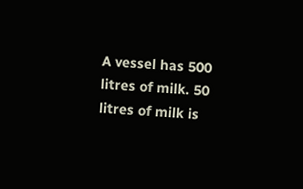A vessel has 500 litres of milk. 50 litres of milk is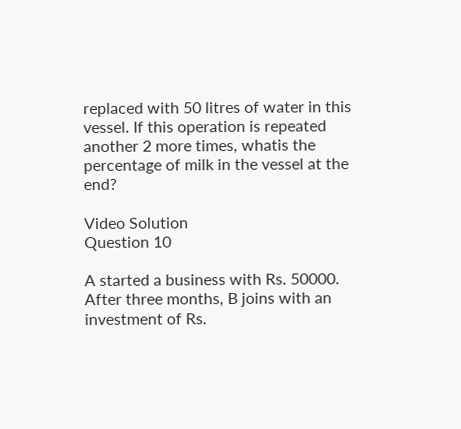replaced with 50 litres of water in this vessel. If this operation is repeated another 2 more times, whatis the percentage of milk in the vessel at the end?

Video Solution
Question 10

A started a business with Rs. 50000. After three months, B joins with an investment of Rs.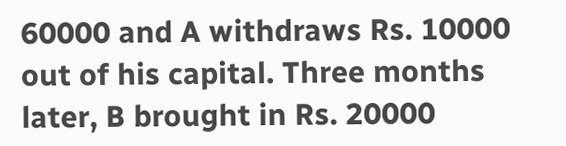60000 and A withdraws Rs. 10000 out of his capital. Three months later, B brought in Rs. 20000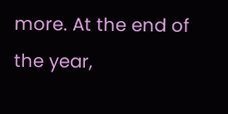more. At the end of the year,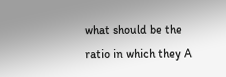what should be the ratio in which they A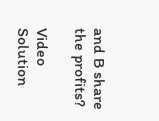and B share the profits?

Video Solution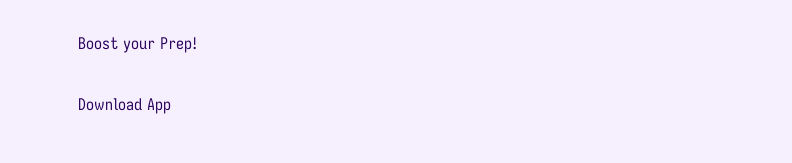Boost your Prep!

Download App